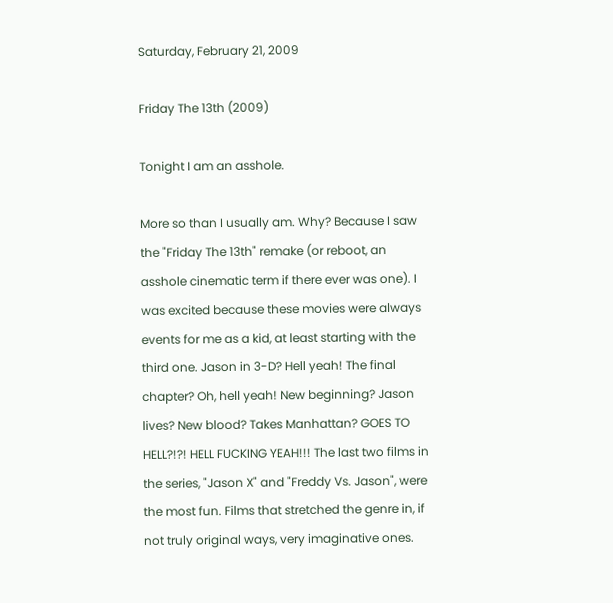Saturday, February 21, 2009

Friday The 13th (2009)

Tonight I am an asshole.

More so than I usually am. Why? Because I saw the "Friday The 13th" remake (or reboot, an asshole cinematic term if there ever was one). I was excited because these movies were always events for me as a kid, at least starting with the third one. Jason in 3-D? Hell yeah! The final chapter? Oh, hell yeah! New beginning? Jason lives? New blood? Takes Manhattan? GOES TO HELL?!?! HELL FUCKING YEAH!!! The last two films in the series, "Jason X" and "Freddy Vs. Jason", were the most fun. Films that stretched the genre in, if not truly original ways, very imaginative ones.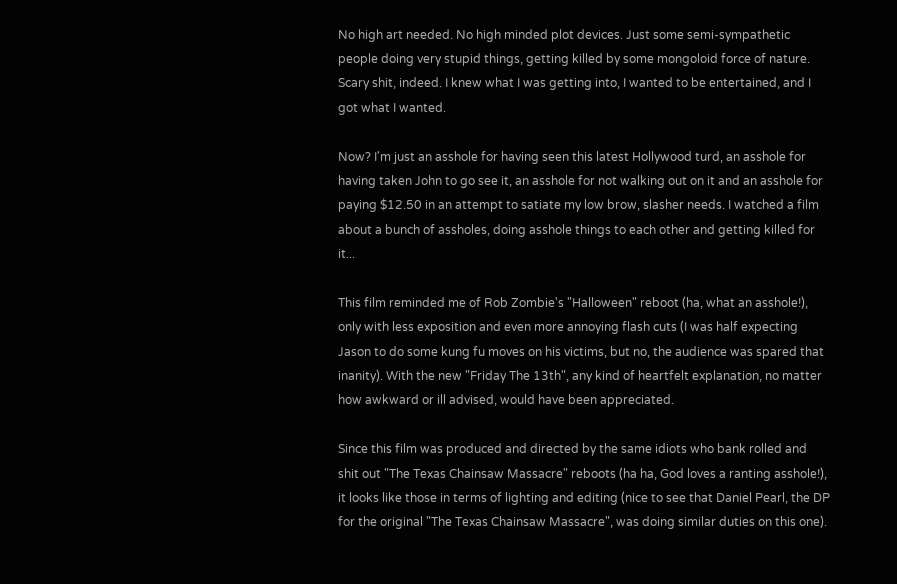No high art needed. No high minded plot devices. Just some semi-sympathetic people doing very stupid things, getting killed by some mongoloid force of nature. Scary shit, indeed. I knew what I was getting into, I wanted to be entertained, and I got what I wanted.

Now? I'm just an asshole for having seen this latest Hollywood turd, an asshole for having taken John to go see it, an asshole for not walking out on it and an asshole for paying $12.50 in an attempt to satiate my low brow, slasher needs. I watched a film about a bunch of assholes, doing asshole things to each other and getting killed for it...

This film reminded me of Rob Zombie's "Halloween" reboot (ha, what an asshole!), only with less exposition and even more annoying flash cuts (I was half expecting Jason to do some kung fu moves on his victims, but no, the audience was spared that inanity). With the new "Friday The 13th", any kind of heartfelt explanation, no matter how awkward or ill advised, would have been appreciated.

Since this film was produced and directed by the same idiots who bank rolled and shit out "The Texas Chainsaw Massacre" reboots (ha ha, God loves a ranting asshole!), it looks like those in terms of lighting and editing (nice to see that Daniel Pearl, the DP for the original "The Texas Chainsaw Massacre", was doing similar duties on this one).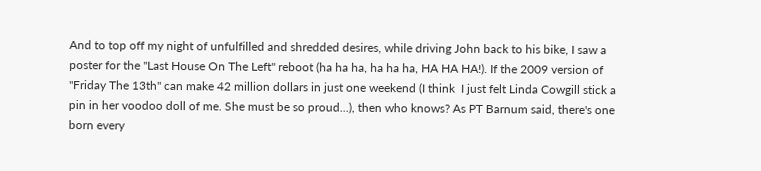And to top off my night of unfulfilled and shredded desires, while driving John back to his bike, I saw a poster for the "Last House On The Left" reboot (ha ha ha, ha ha ha, HA HA HA!). If the 2009 version of "Friday The 13th" can make 42 million dollars in just one weekend (I think  I just felt Linda Cowgill stick a pin in her voodoo doll of me. She must be so proud...), then who knows? As PT Barnum said, there's one born every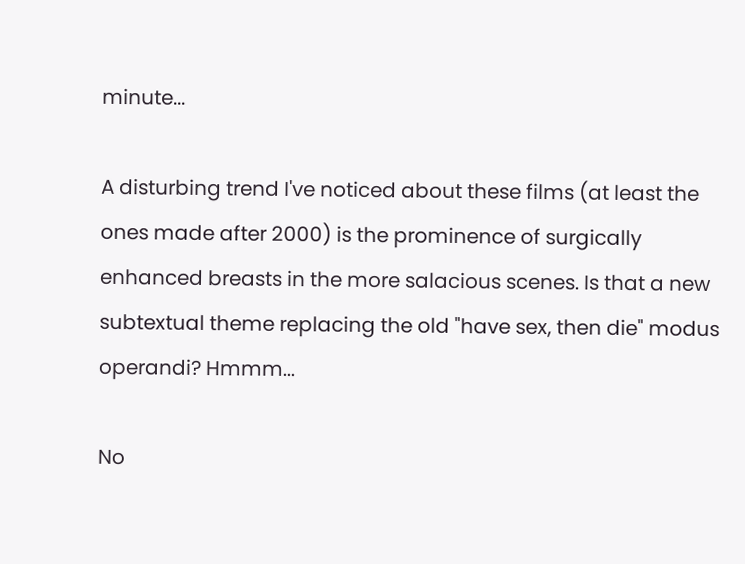minute...

A disturbing trend I've noticed about these films (at least the ones made after 2000) is the prominence of surgically enhanced breasts in the more salacious scenes. Is that a new subtextual theme replacing the old "have sex, then die" modus operandi? Hmmm...

No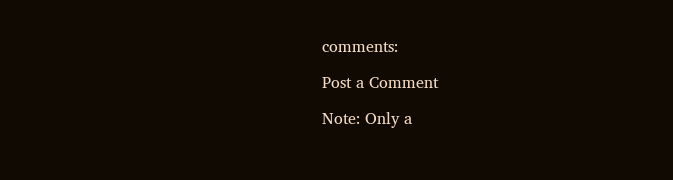comments:

Post a Comment

Note: Only a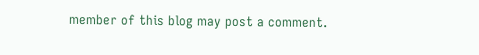member of this blog may post a comment.